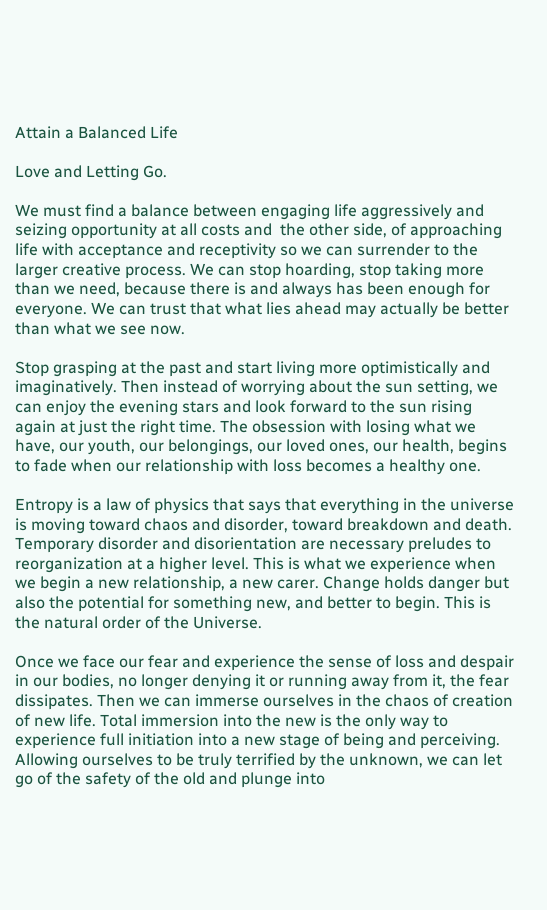Attain a Balanced Life

Love and Letting Go.

We must find a balance between engaging life aggressively and seizing opportunity at all costs and  the other side, of approaching life with acceptance and receptivity so we can surrender to the larger creative process. We can stop hoarding, stop taking more than we need, because there is and always has been enough for everyone. We can trust that what lies ahead may actually be better than what we see now.

Stop grasping at the past and start living more optimistically and imaginatively. Then instead of worrying about the sun setting, we can enjoy the evening stars and look forward to the sun rising again at just the right time. The obsession with losing what we have, our youth, our belongings, our loved ones, our health, begins to fade when our relationship with loss becomes a healthy one.

Entropy is a law of physics that says that everything in the universe is moving toward chaos and disorder, toward breakdown and death. Temporary disorder and disorientation are necessary preludes to reorganization at a higher level. This is what we experience when we begin a new relationship, a new carer. Change holds danger but also the potential for something new, and better to begin. This is the natural order of the Universe.

Once we face our fear and experience the sense of loss and despair in our bodies, no longer denying it or running away from it, the fear dissipates. Then we can immerse ourselves in the chaos of creation of new life. Total immersion into the new is the only way to experience full initiation into a new stage of being and perceiving. Allowing ourselves to be truly terrified by the unknown, we can let go of the safety of the old and plunge into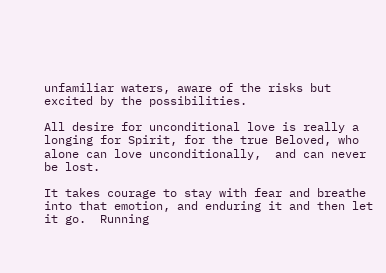unfamiliar waters, aware of the risks but excited by the possibilities.

All desire for unconditional love is really a longing for Spirit, for the true Beloved, who alone can love unconditionally,  and can never be lost.

It takes courage to stay with fear and breathe into that emotion, and enduring it and then let it go.  Running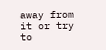away from it or try to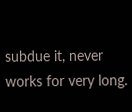subdue it, never works for very long.